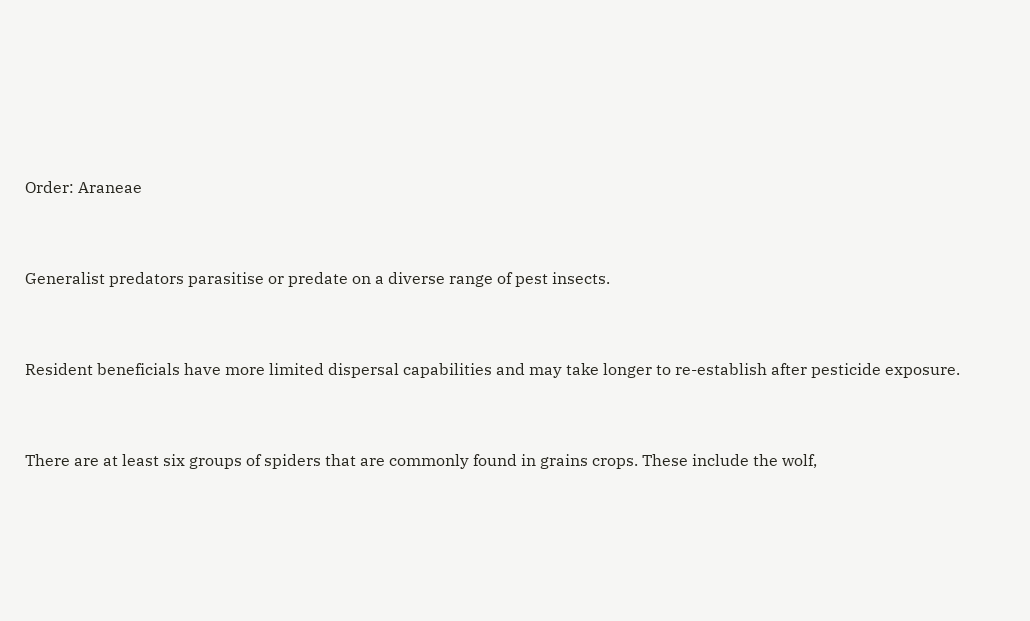Order: Araneae


Generalist predators parasitise or predate on a diverse range of pest insects.


Resident beneficials have more limited dispersal capabilities and may take longer to re-establish after pesticide exposure.


There are at least six groups of spiders that are commonly found in grains crops. These include the wolf,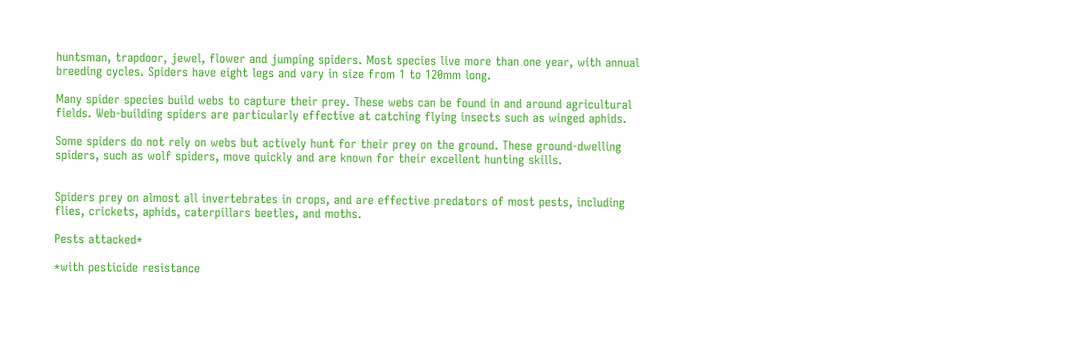huntsman, trapdoor, jewel, flower and jumping spiders. Most species live more than one year, with annual breeding cycles. Spiders have eight legs and vary in size from 1 to 120mm long.

Many spider species build webs to capture their prey. These webs can be found in and around agricultural fields. Web-building spiders are particularly effective at catching flying insects such as winged aphids.

Some spiders do not rely on webs but actively hunt for their prey on the ground. These ground-dwelling spiders, such as wolf spiders, move quickly and are known for their excellent hunting skills.


Spiders prey on almost all invertebrates in crops, and are effective predators of most pests, including flies, crickets, aphids, caterpillars beetles, and moths.

Pests attacked*

*with pesticide resistance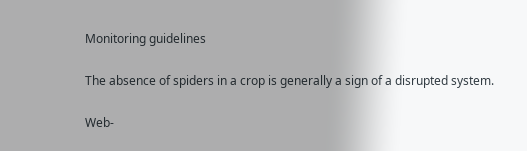Monitoring guidelines

The absence of spiders in a crop is generally a sign of a disrupted system.

Web-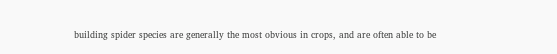building spider species are generally the most obvious in crops, and are often able to be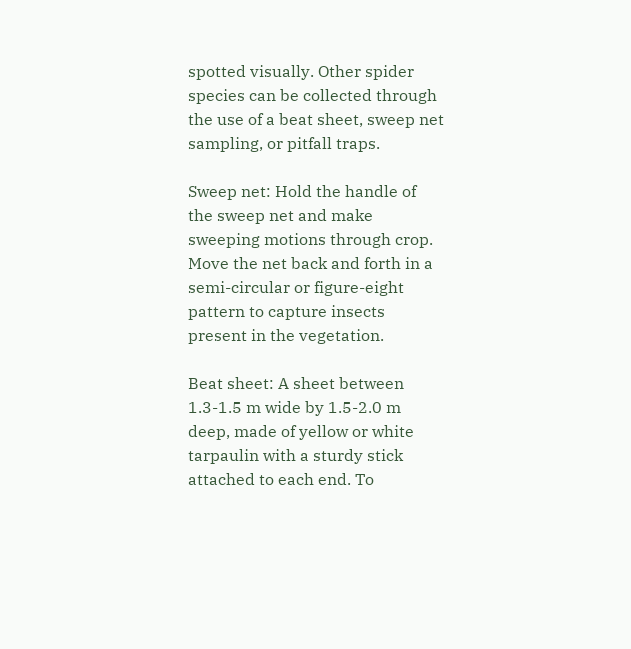spotted visually. Other spider species can be collected through the use of a beat sheet, sweep net sampling, or pitfall traps.

Sweep net: Hold the handle of the sweep net and make sweeping motions through crop. Move the net back and forth in a semi-circular or figure-eight pattern to capture insects present in the vegetation.

Beat sheet: A sheet between 1.3-1.5 m wide by 1.5-2.0 m deep, made of yellow or white tarpaulin with a sturdy stick attached to each end. To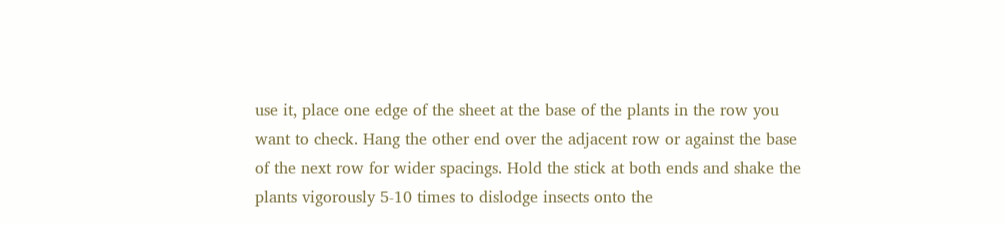use it, place one edge of the sheet at the base of the plants in the row you want to check. Hang the other end over the adjacent row or against the base of the next row for wider spacings. Hold the stick at both ends and shake the plants vigorously 5-10 times to dislodge insects onto the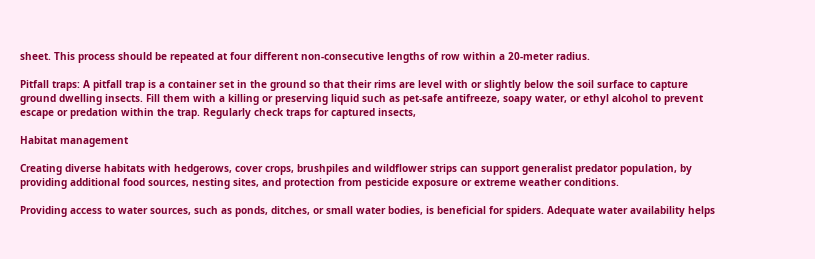sheet. This process should be repeated at four different non-consecutive lengths of row within a 20-meter radius.

Pitfall traps: A pitfall trap is a container set in the ground so that their rims are level with or slightly below the soil surface to capture ground dwelling insects. Fill them with a killing or preserving liquid such as pet-safe antifreeze, soapy water, or ethyl alcohol to prevent escape or predation within the trap. Regularly check traps for captured insects,

Habitat management

Creating diverse habitats with hedgerows, cover crops, brushpiles and wildflower strips can support generalist predator population, by providing additional food sources, nesting sites, and protection from pesticide exposure or extreme weather conditions.

Providing access to water sources, such as ponds, ditches, or small water bodies, is beneficial for spiders. Adequate water availability helps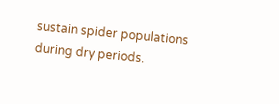sustain spider populations during dry periods.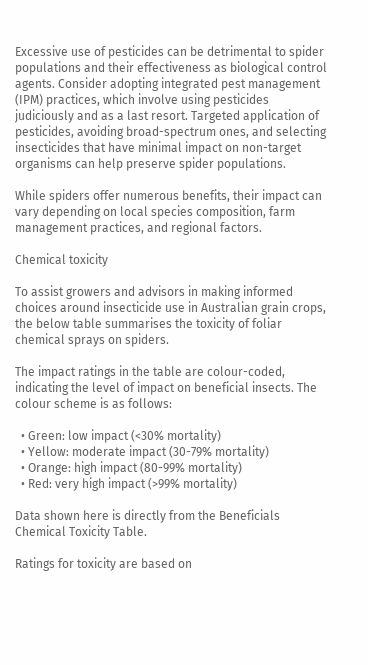Excessive use of pesticides can be detrimental to spider populations and their effectiveness as biological control agents. Consider adopting integrated pest management (IPM) practices, which involve using pesticides judiciously and as a last resort. Targeted application of pesticides, avoiding broad-spectrum ones, and selecting insecticides that have minimal impact on non-target organisms can help preserve spider populations.

While spiders offer numerous benefits, their impact can vary depending on local species composition, farm management practices, and regional factors.

Chemical toxicity

To assist growers and advisors in making informed choices around insecticide use in Australian grain crops, the below table summarises the toxicity of foliar chemical sprays on spiders.

The impact ratings in the table are colour-coded, indicating the level of impact on beneficial insects. The colour scheme is as follows:

  • Green: low impact (<30% mortality)
  • Yellow: moderate impact (30-79% mortality)
  • Orange: high impact (80-99% mortality)
  • Red: very high impact (>99% mortality)

Data shown here is directly from the Beneficials Chemical Toxicity Table.

Ratings for toxicity are based on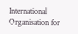International Organisation for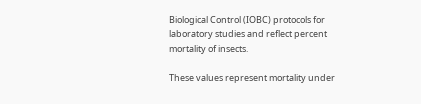Biological Control (IOBC) protocols for laboratory studies and reflect percent mortality of insects.

These values represent mortality under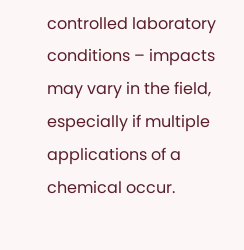controlled laboratory conditions – impacts may vary in the field, especially if multiple applications of a chemical occur.